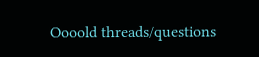Oooold threads/questions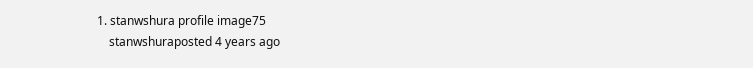1. stanwshura profile image75
    stanwshuraposted 4 years ago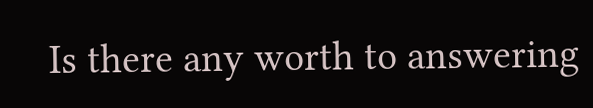Is there any worth to answering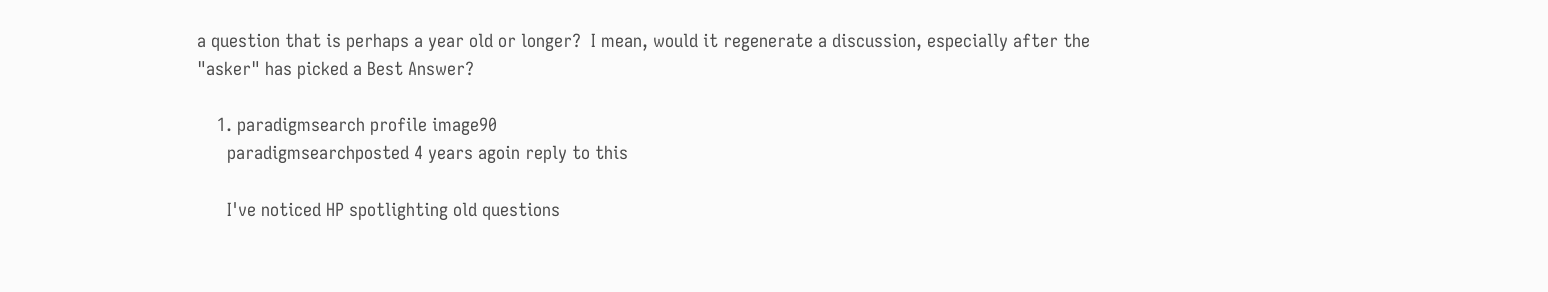a question that is perhaps a year old or longer?  I mean, would it regenerate a discussion, especially after the "asker" has picked a Best Answer?

    1. paradigmsearch profile image90
      paradigmsearchposted 4 years agoin reply to this

      I've noticed HP spotlighting old questions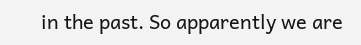in the past. So apparently we are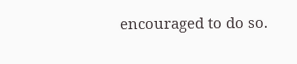encouraged to do so.